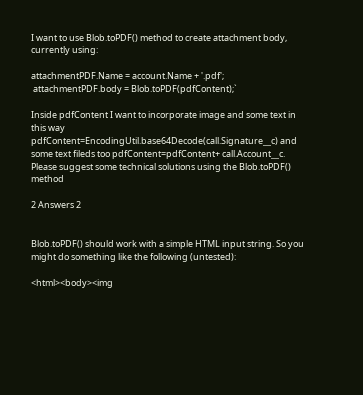I want to use Blob.toPDF() method to create attachment body, currently using:

attachmentPDF.Name = account.Name + '.pdf';
 attachmentPDF.body = Blob.toPDF(pdfContent);`

Inside pdfContent I want to incorporate image and some text in this way pdfContent=EncodingUtil.base64Decode(call.Signature__c) and some text fileds too pdfContent=pdfContent+ call.Account__c. Please suggest some technical solutions using the Blob.toPDF() method

2 Answers 2


Blob.toPDF() should work with a simple HTML input string. So you might do something like the following (untested):

<html><body><img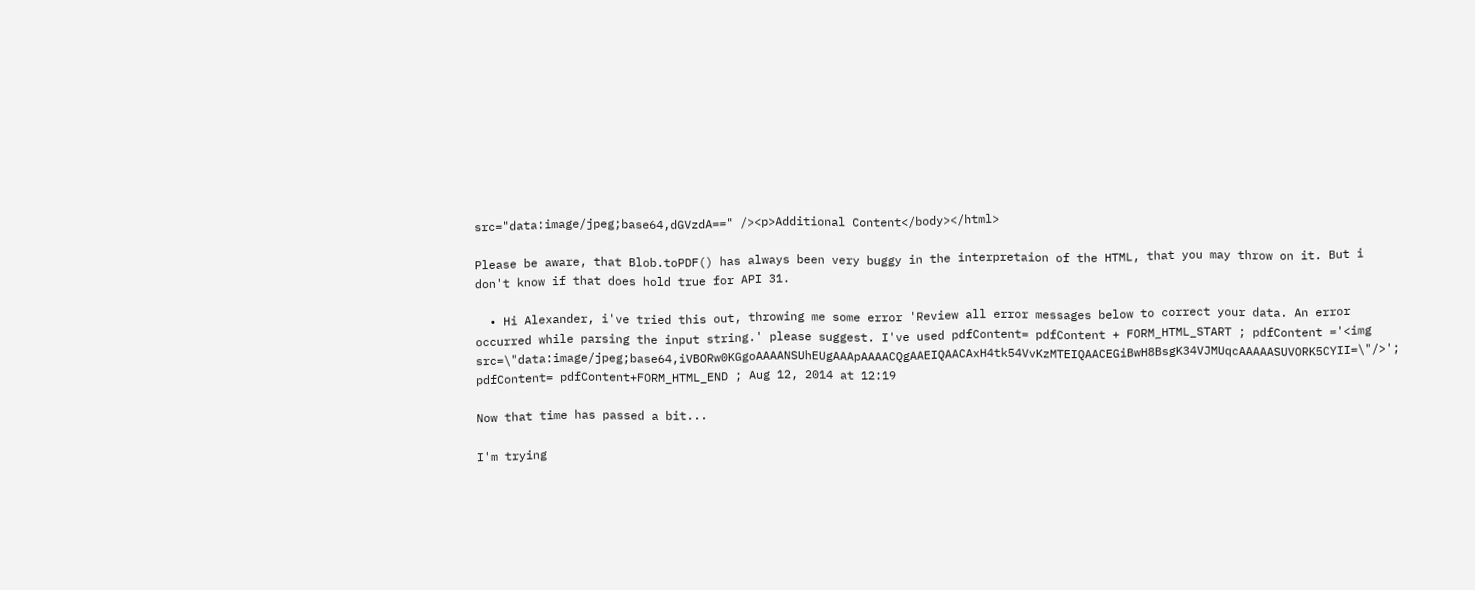src="data:image/jpeg;base64,dGVzdA==" /><p>Additional Content</body></html>

Please be aware, that Blob.toPDF() has always been very buggy in the interpretaion of the HTML, that you may throw on it. But i don't know if that does hold true for API 31.

  • Hi Alexander, i've tried this out, throwing me some error 'Review all error messages below to correct your data. An error occurred while parsing the input string.' please suggest. I've used pdfContent= pdfContent + FORM_HTML_START ; pdfContent ='<img src=\"data:image/jpeg;base64,iVBORw0KGgoAAAANSUhEUgAAApAAAACQgAAEIQAACAxH4tk54VvKzMTEIQAACEGiBwH8BsgK34VJMUqcAAAAASUVORK5CYII=\"/>'; pdfContent= pdfContent+FORM_HTML_END ; Aug 12, 2014 at 12:19

Now that time has passed a bit...

I'm trying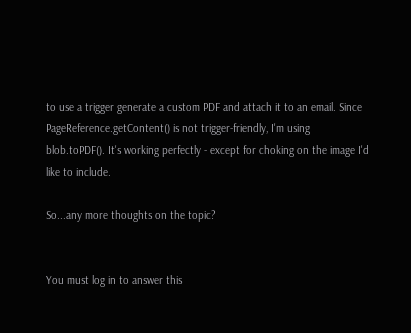to use a trigger generate a custom PDF and attach it to an email. Since PageReference.getContent() is not trigger-friendly, I'm using blob.toPDF(). It's working perfectly - except for choking on the image I'd like to include.

So...any more thoughts on the topic?


You must log in to answer this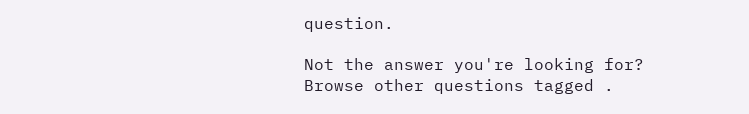question.

Not the answer you're looking for? Browse other questions tagged .